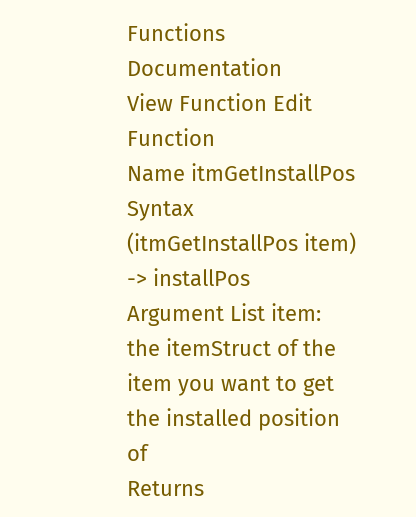Functions Documentation
View Function Edit Function
Name itmGetInstallPos
Syntax (itmGetInstallPos item) -> installPos
Argument List item: the itemStruct of the item you want to get the installed position of
Returns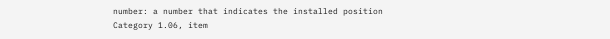number: a number that indicates the installed position
Category 1.06, item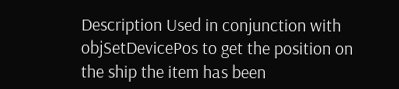Description Used in conjunction with objSetDevicePos to get the position on the ship the item has been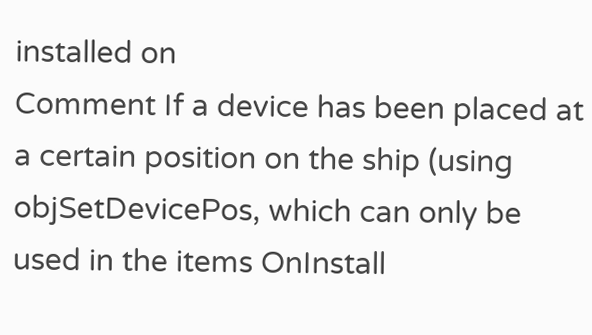installed on
Comment If a device has been placed at a certain position on the ship (using objSetDevicePos, which can only be used in the items OnInstall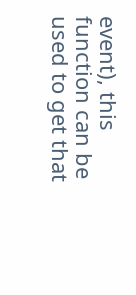event), this function can be used to get that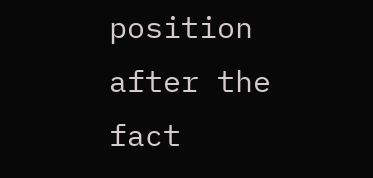position after the fact